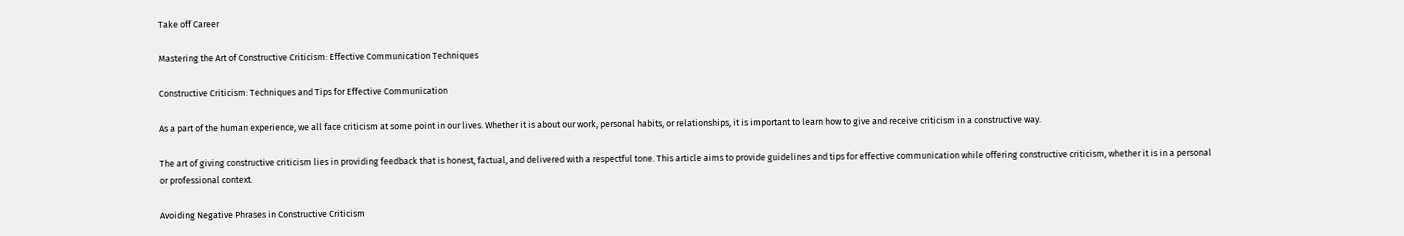Take off Career

Mastering the Art of Constructive Criticism: Effective Communication Techniques

Constructive Criticism: Techniques and Tips for Effective Communication

As a part of the human experience, we all face criticism at some point in our lives. Whether it is about our work, personal habits, or relationships, it is important to learn how to give and receive criticism in a constructive way.

The art of giving constructive criticism lies in providing feedback that is honest, factual, and delivered with a respectful tone. This article aims to provide guidelines and tips for effective communication while offering constructive criticism, whether it is in a personal or professional context.

Avoiding Negative Phrases in Constructive Criticism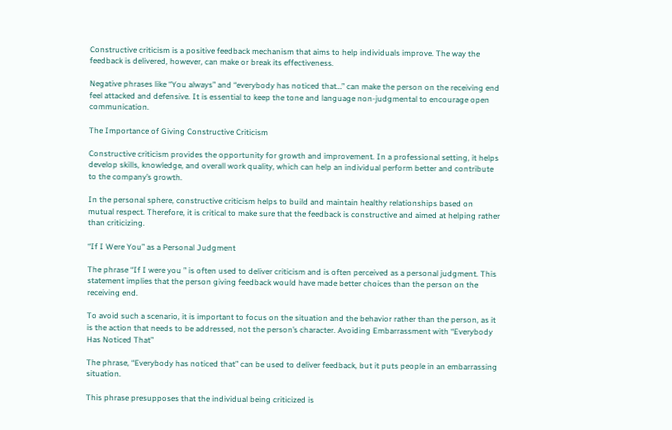Constructive criticism is a positive feedback mechanism that aims to help individuals improve. The way the feedback is delivered, however, can make or break its effectiveness.

Negative phrases like “You always” and “everybody has noticed that…” can make the person on the receiving end feel attacked and defensive. It is essential to keep the tone and language non-judgmental to encourage open communication.

The Importance of Giving Constructive Criticism

Constructive criticism provides the opportunity for growth and improvement. In a professional setting, it helps develop skills, knowledge, and overall work quality, which can help an individual perform better and contribute to the company’s growth.

In the personal sphere, constructive criticism helps to build and maintain healthy relationships based on mutual respect. Therefore, it is critical to make sure that the feedback is constructive and aimed at helping rather than criticizing.

“If I Were You” as a Personal Judgment

The phrase “If I were you ” is often used to deliver criticism and is often perceived as a personal judgment. This statement implies that the person giving feedback would have made better choices than the person on the receiving end.

To avoid such a scenario, it is important to focus on the situation and the behavior rather than the person, as it is the action that needs to be addressed, not the person’s character. Avoiding Embarrassment with “Everybody Has Noticed That”

The phrase, “Everybody has noticed that” can be used to deliver feedback, but it puts people in an embarrassing situation.

This phrase presupposes that the individual being criticized is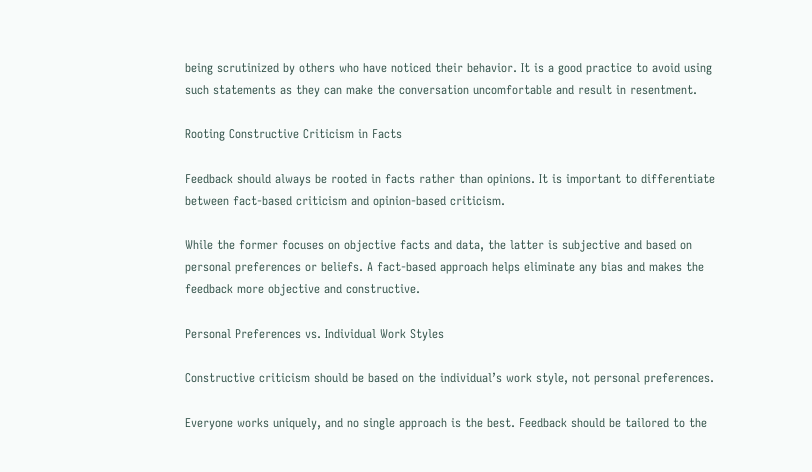being scrutinized by others who have noticed their behavior. It is a good practice to avoid using such statements as they can make the conversation uncomfortable and result in resentment.

Rooting Constructive Criticism in Facts

Feedback should always be rooted in facts rather than opinions. It is important to differentiate between fact-based criticism and opinion-based criticism.

While the former focuses on objective facts and data, the latter is subjective and based on personal preferences or beliefs. A fact-based approach helps eliminate any bias and makes the feedback more objective and constructive.

Personal Preferences vs. Individual Work Styles

Constructive criticism should be based on the individual’s work style, not personal preferences.

Everyone works uniquely, and no single approach is the best. Feedback should be tailored to the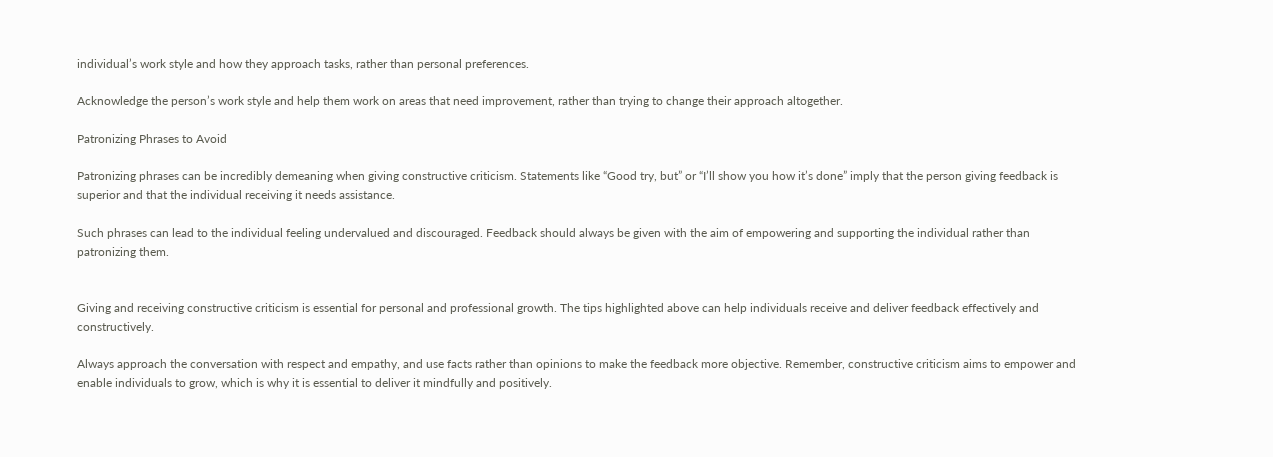individual’s work style and how they approach tasks, rather than personal preferences.

Acknowledge the person’s work style and help them work on areas that need improvement, rather than trying to change their approach altogether.

Patronizing Phrases to Avoid

Patronizing phrases can be incredibly demeaning when giving constructive criticism. Statements like “Good try, but” or “I’ll show you how it’s done” imply that the person giving feedback is superior and that the individual receiving it needs assistance.

Such phrases can lead to the individual feeling undervalued and discouraged. Feedback should always be given with the aim of empowering and supporting the individual rather than patronizing them.


Giving and receiving constructive criticism is essential for personal and professional growth. The tips highlighted above can help individuals receive and deliver feedback effectively and constructively.

Always approach the conversation with respect and empathy, and use facts rather than opinions to make the feedback more objective. Remember, constructive criticism aims to empower and enable individuals to grow, which is why it is essential to deliver it mindfully and positively.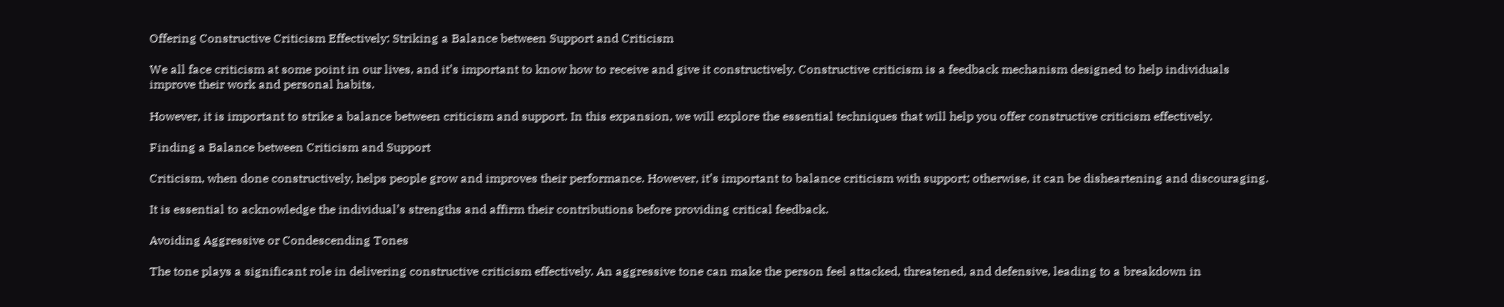Offering Constructive Criticism Effectively: Striking a Balance between Support and Criticism

We all face criticism at some point in our lives, and it’s important to know how to receive and give it constructively. Constructive criticism is a feedback mechanism designed to help individuals improve their work and personal habits.

However, it is important to strike a balance between criticism and support. In this expansion, we will explore the essential techniques that will help you offer constructive criticism effectively.

Finding a Balance between Criticism and Support

Criticism, when done constructively, helps people grow and improves their performance. However, it’s important to balance criticism with support; otherwise, it can be disheartening and discouraging.

It is essential to acknowledge the individual’s strengths and affirm their contributions before providing critical feedback.

Avoiding Aggressive or Condescending Tones

The tone plays a significant role in delivering constructive criticism effectively. An aggressive tone can make the person feel attacked, threatened, and defensive, leading to a breakdown in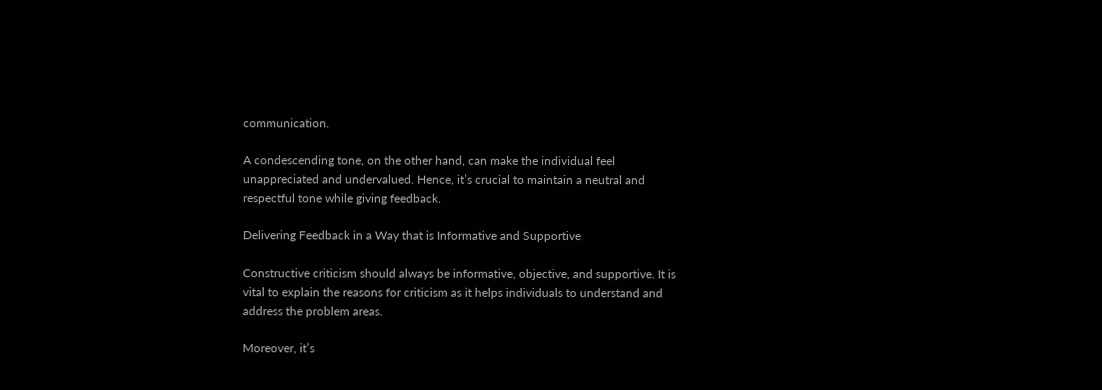communication.

A condescending tone, on the other hand, can make the individual feel unappreciated and undervalued. Hence, it’s crucial to maintain a neutral and respectful tone while giving feedback.

Delivering Feedback in a Way that is Informative and Supportive

Constructive criticism should always be informative, objective, and supportive. It is vital to explain the reasons for criticism as it helps individuals to understand and address the problem areas.

Moreover, it’s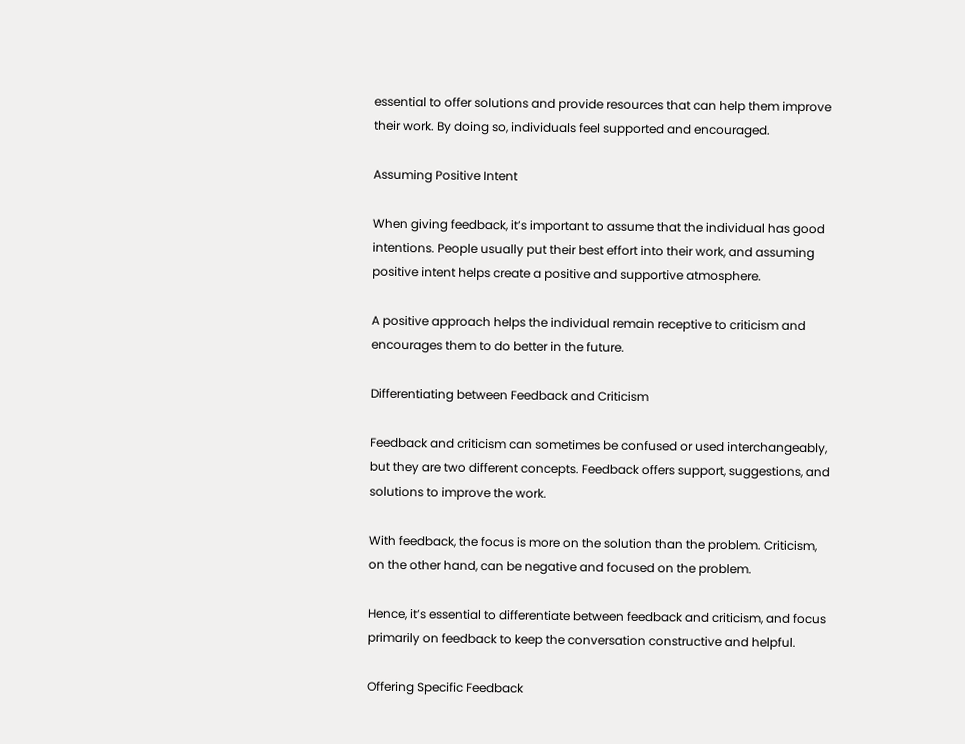essential to offer solutions and provide resources that can help them improve their work. By doing so, individuals feel supported and encouraged.

Assuming Positive Intent

When giving feedback, it’s important to assume that the individual has good intentions. People usually put their best effort into their work, and assuming positive intent helps create a positive and supportive atmosphere.

A positive approach helps the individual remain receptive to criticism and encourages them to do better in the future.

Differentiating between Feedback and Criticism

Feedback and criticism can sometimes be confused or used interchangeably, but they are two different concepts. Feedback offers support, suggestions, and solutions to improve the work.

With feedback, the focus is more on the solution than the problem. Criticism, on the other hand, can be negative and focused on the problem.

Hence, it’s essential to differentiate between feedback and criticism, and focus primarily on feedback to keep the conversation constructive and helpful.

Offering Specific Feedback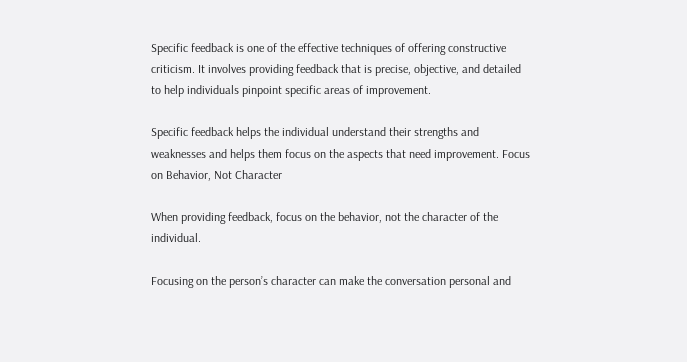Specific feedback is one of the effective techniques of offering constructive criticism. It involves providing feedback that is precise, objective, and detailed to help individuals pinpoint specific areas of improvement.

Specific feedback helps the individual understand their strengths and weaknesses and helps them focus on the aspects that need improvement. Focus on Behavior, Not Character

When providing feedback, focus on the behavior, not the character of the individual.

Focusing on the person’s character can make the conversation personal and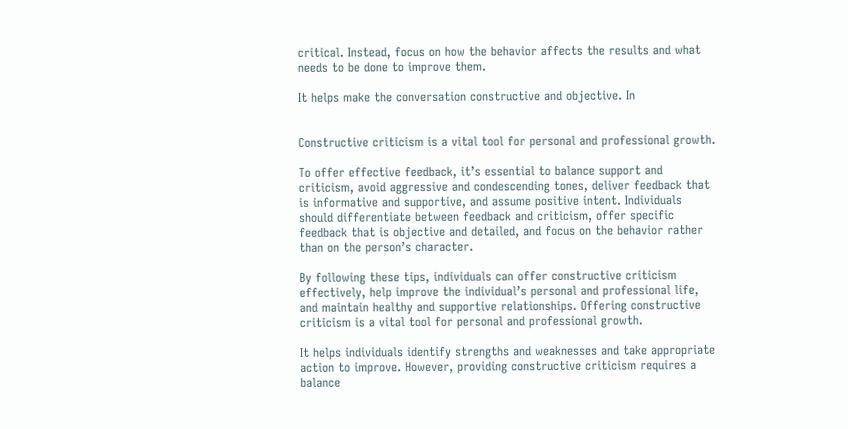critical. Instead, focus on how the behavior affects the results and what needs to be done to improve them.

It helps make the conversation constructive and objective. In


Constructive criticism is a vital tool for personal and professional growth.

To offer effective feedback, it’s essential to balance support and criticism, avoid aggressive and condescending tones, deliver feedback that is informative and supportive, and assume positive intent. Individuals should differentiate between feedback and criticism, offer specific feedback that is objective and detailed, and focus on the behavior rather than on the person’s character.

By following these tips, individuals can offer constructive criticism effectively, help improve the individual’s personal and professional life, and maintain healthy and supportive relationships. Offering constructive criticism is a vital tool for personal and professional growth.

It helps individuals identify strengths and weaknesses and take appropriate action to improve. However, providing constructive criticism requires a balance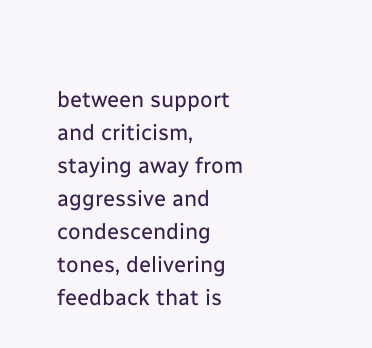between support and criticism, staying away from aggressive and condescending tones, delivering feedback that is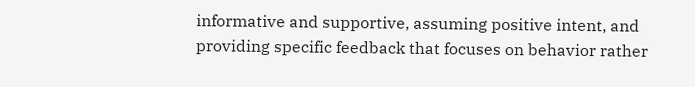informative and supportive, assuming positive intent, and providing specific feedback that focuses on behavior rather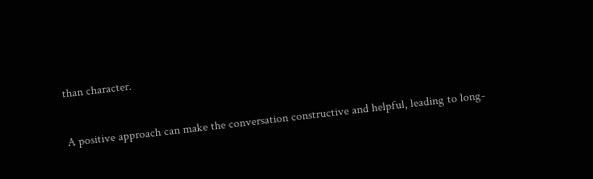than character.

A positive approach can make the conversation constructive and helpful, leading to long-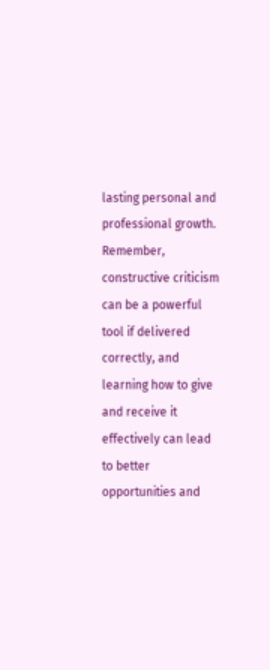lasting personal and professional growth. Remember, constructive criticism can be a powerful tool if delivered correctly, and learning how to give and receive it effectively can lead to better opportunities and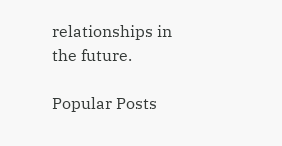relationships in the future.

Popular Posts